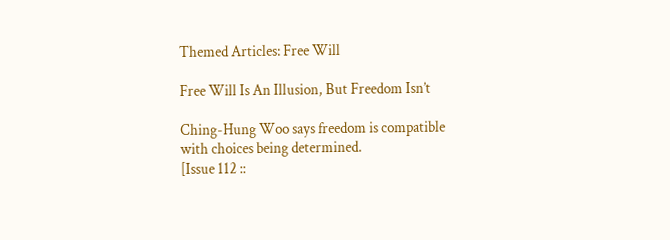Themed Articles: Free Will

Free Will Is An Illusion, But Freedom Isn’t

Ching-Hung Woo says freedom is compatible with choices being determined.
[Issue 112 ::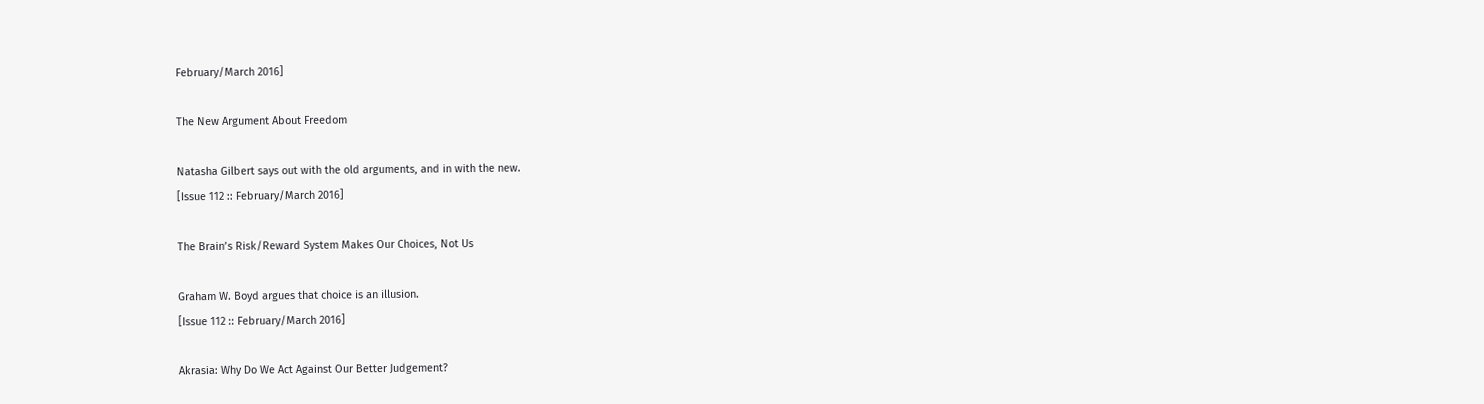February/March 2016]

The New Argument About Freedom

Natasha Gilbert says out with the old arguments, and in with the new.
[Issue 112 :: February/March 2016]

The Brain’s Risk/Reward System Makes Our Choices, Not Us

Graham W. Boyd argues that choice is an illusion.
[Issue 112 :: February/March 2016]

Akrasia: Why Do We Act Against Our Better Judgement?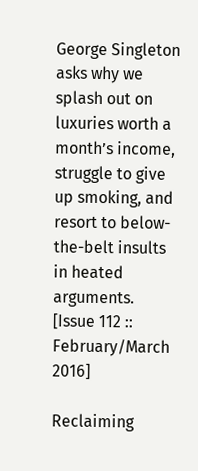George Singleton asks why we splash out on luxuries worth a month’s income, struggle to give up smoking, and resort to below-the-belt insults in heated arguments.
[Issue 112 :: February/March 2016]

Reclaiming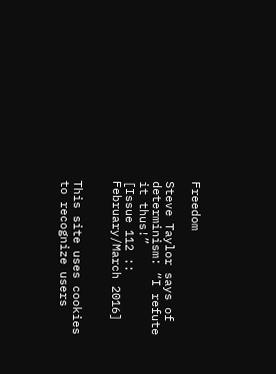Freedom

Steve Taylor says of determinism: “I refute it thus!”
[Issue 112 :: February/March 2016]


This site uses cookies to recognize users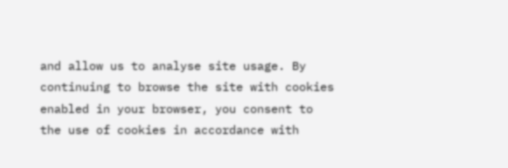and allow us to analyse site usage. By continuing to browse the site with cookies enabled in your browser, you consent to the use of cookies in accordance with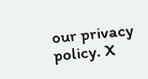our privacy policy. X